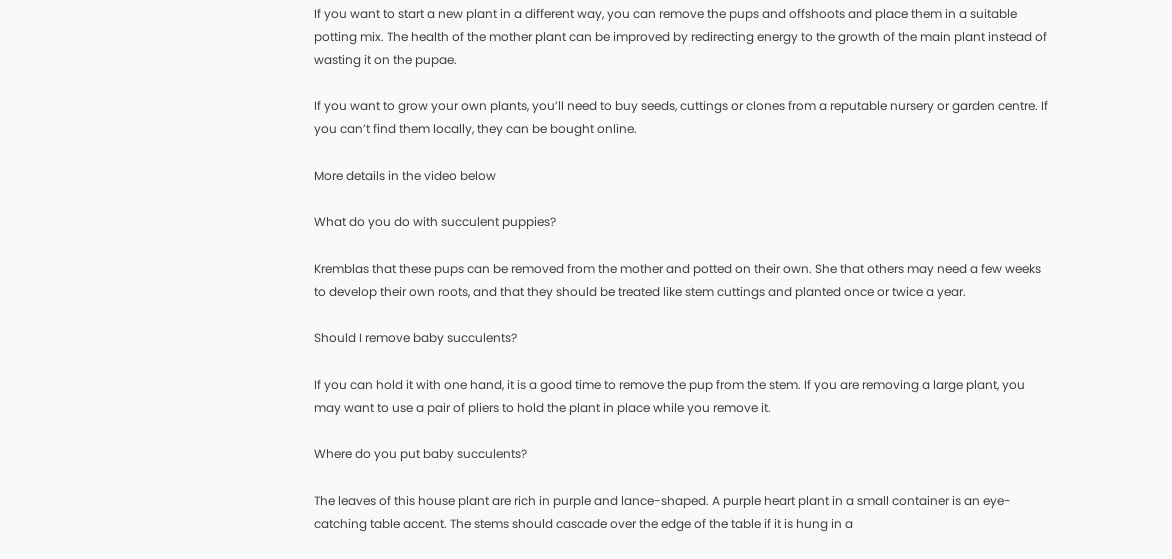If you want to start a new plant in a different way, you can remove the pups and offshoots and place them in a suitable potting mix. The health of the mother plant can be improved by redirecting energy to the growth of the main plant instead of wasting it on the pupae.

If you want to grow your own plants, you’ll need to buy seeds, cuttings or clones from a reputable nursery or garden centre. If you can’t find them locally, they can be bought online.

More details in the video below

What do you do with succulent puppies?

Kremblas that these pups can be removed from the mother and potted on their own. She that others may need a few weeks to develop their own roots, and that they should be treated like stem cuttings and planted once or twice a year.

Should I remove baby succulents?

If you can hold it with one hand, it is a good time to remove the pup from the stem. If you are removing a large plant, you may want to use a pair of pliers to hold the plant in place while you remove it.

Where do you put baby succulents?

The leaves of this house plant are rich in purple and lance-shaped. A purple heart plant in a small container is an eye-catching table accent. The stems should cascade over the edge of the table if it is hung in a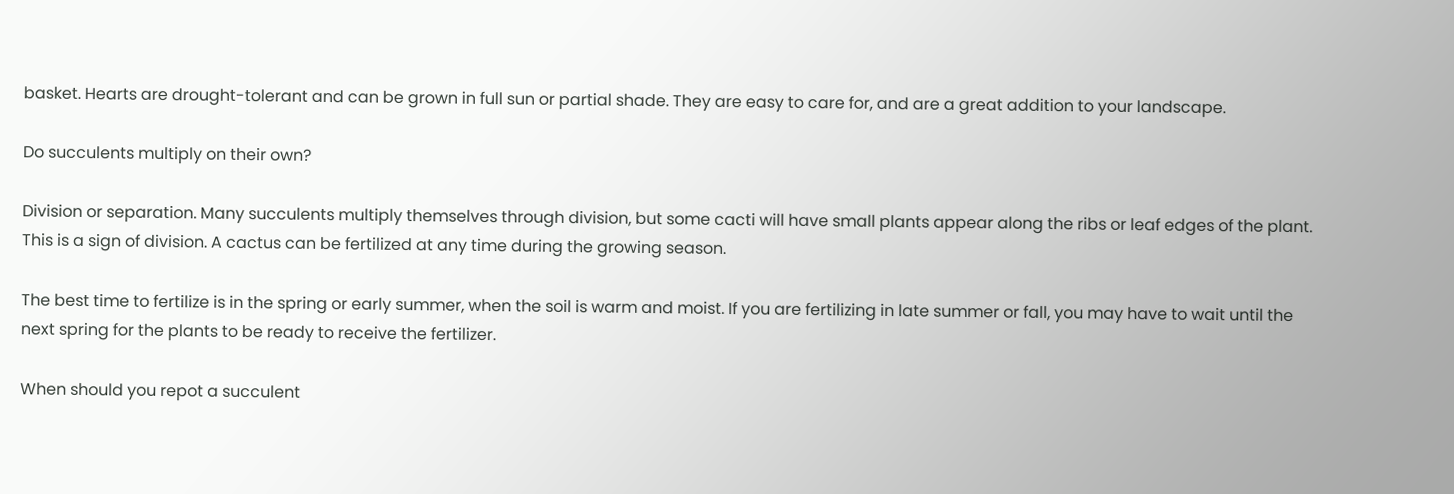basket. Hearts are drought-tolerant and can be grown in full sun or partial shade. They are easy to care for, and are a great addition to your landscape.

Do succulents multiply on their own?

Division or separation. Many succulents multiply themselves through division, but some cacti will have small plants appear along the ribs or leaf edges of the plant. This is a sign of division. A cactus can be fertilized at any time during the growing season.

The best time to fertilize is in the spring or early summer, when the soil is warm and moist. If you are fertilizing in late summer or fall, you may have to wait until the next spring for the plants to be ready to receive the fertilizer.

When should you repot a succulent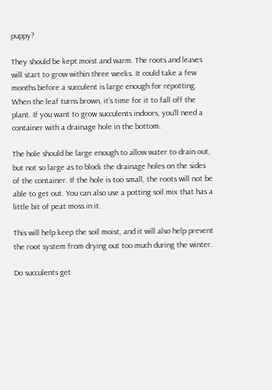puppy?

They should be kept moist and warm. The roots and leaves will start to grow within three weeks. It could take a few months before a succulent is large enough for repotting. When the leaf turns brown, it’s time for it to fall off the plant. If you want to grow succulents indoors, you’ll need a container with a drainage hole in the bottom.

The hole should be large enough to allow water to drain out, but not so large as to block the drainage holes on the sides of the container. If the hole is too small, the roots will not be able to get out. You can also use a potting soil mix that has a little bit of peat moss in it.

This will help keep the soil moist, and it will also help prevent the root system from drying out too much during the winter.

Do succulents get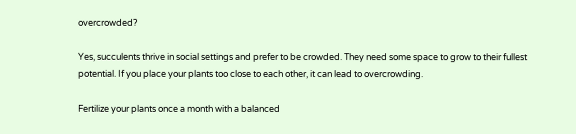overcrowded?

Yes, succulents thrive in social settings and prefer to be crowded. They need some space to grow to their fullest potential. If you place your plants too close to each other, it can lead to overcrowding.

Fertilize your plants once a month with a balanced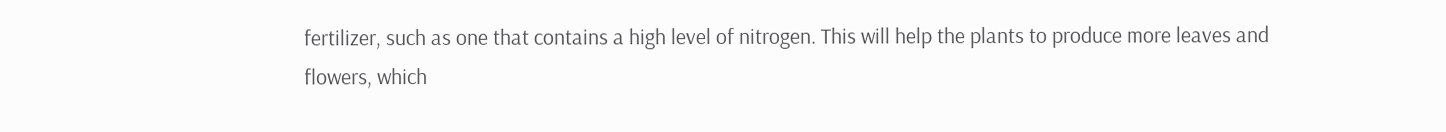fertilizer, such as one that contains a high level of nitrogen. This will help the plants to produce more leaves and flowers, which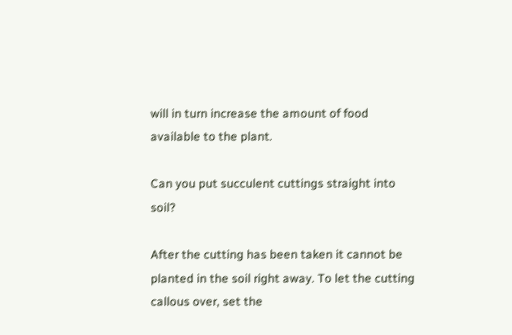will in turn increase the amount of food available to the plant.

Can you put succulent cuttings straight into soil?

After the cutting has been taken it cannot be planted in the soil right away. To let the cutting callous over, set the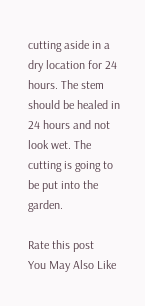cutting aside in a dry location for 24 hours. The stem should be healed in 24 hours and not look wet. The cutting is going to be put into the garden.

Rate this post
You May Also Like